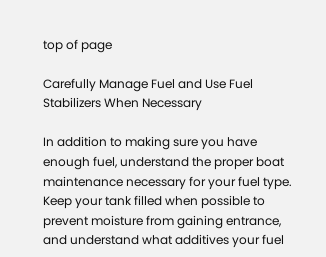top of page

Carefully Manage Fuel and Use Fuel Stabilizers When Necessary

In addition to making sure you have enough fuel, understand the proper boat maintenance necessary for your fuel type. Keep your tank filled when possible to prevent moisture from gaining entrance, and understand what additives your fuel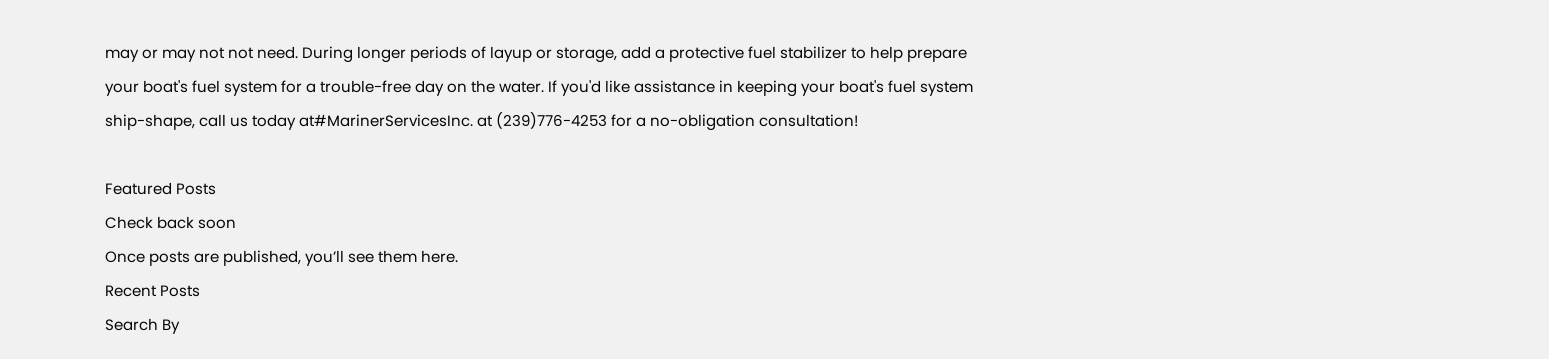may or may not not need. During longer periods of layup or storage, add a protective fuel stabilizer to help prepare your boat's fuel system for a trouble-free day on the water. If you'd like assistance in keeping your boat's fuel system ship-shape, call us today at#MarinerServicesInc. at (239)776-4253 for a no-obligation consultation!

Featured Posts
Check back soon
Once posts are published, you’ll see them here.
Recent Posts
Search By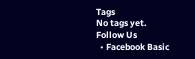Tags
No tags yet.
Follow Us
  • Facebook Basic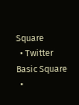Square
  • Twitter Basic Square
  •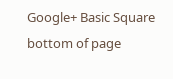Google+ Basic Square
bottom of page